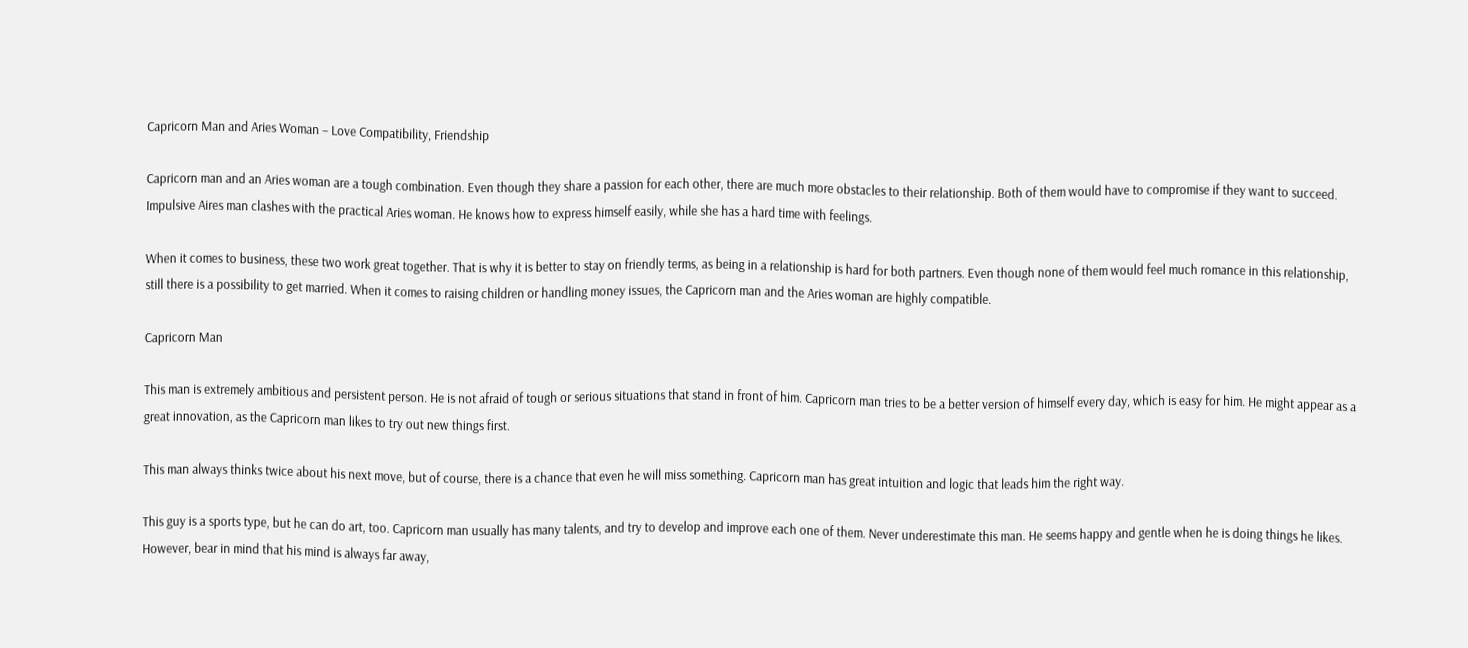Capricorn Man and Aries Woman – Love Compatibility, Friendship

Capricorn man and an Aries woman are a tough combination. Even though they share a passion for each other, there are much more obstacles to their relationship. Both of them would have to compromise if they want to succeed. Impulsive Aires man clashes with the practical Aries woman. He knows how to express himself easily, while she has a hard time with feelings.

When it comes to business, these two work great together. That is why it is better to stay on friendly terms, as being in a relationship is hard for both partners. Even though none of them would feel much romance in this relationship, still there is a possibility to get married. When it comes to raising children or handling money issues, the Capricorn man and the Aries woman are highly compatible.

Capricorn Man

This man is extremely ambitious and persistent person. He is not afraid of tough or serious situations that stand in front of him. Capricorn man tries to be a better version of himself every day, which is easy for him. He might appear as a great innovation, as the Capricorn man likes to try out new things first.

This man always thinks twice about his next move, but of course, there is a chance that even he will miss something. Capricorn man has great intuition and logic that leads him the right way.

This guy is a sports type, but he can do art, too. Capricorn man usually has many talents, and try to develop and improve each one of them. Never underestimate this man. He seems happy and gentle when he is doing things he likes. However, bear in mind that his mind is always far away,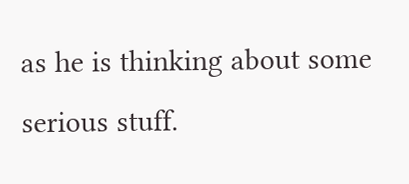as he is thinking about some serious stuff.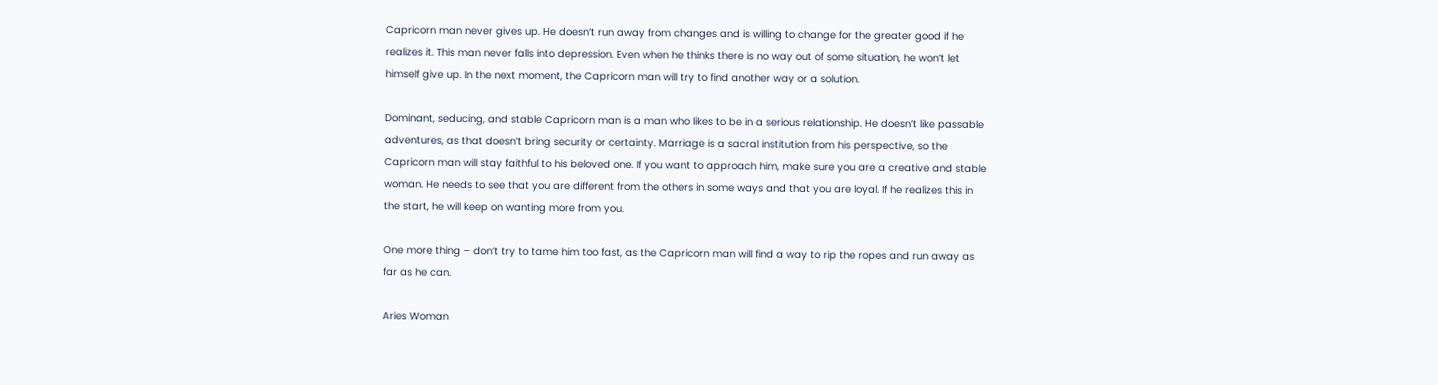Capricorn man never gives up. He doesn’t run away from changes and is willing to change for the greater good if he realizes it. This man never falls into depression. Even when he thinks there is no way out of some situation, he won’t let himself give up. In the next moment, the Capricorn man will try to find another way or a solution.

Dominant, seducing, and stable Capricorn man is a man who likes to be in a serious relationship. He doesn’t like passable adventures, as that doesn’t bring security or certainty. Marriage is a sacral institution from his perspective, so the Capricorn man will stay faithful to his beloved one. If you want to approach him, make sure you are a creative and stable woman. He needs to see that you are different from the others in some ways and that you are loyal. If he realizes this in the start, he will keep on wanting more from you.

One more thing – don’t try to tame him too fast, as the Capricorn man will find a way to rip the ropes and run away as far as he can.

Aries Woman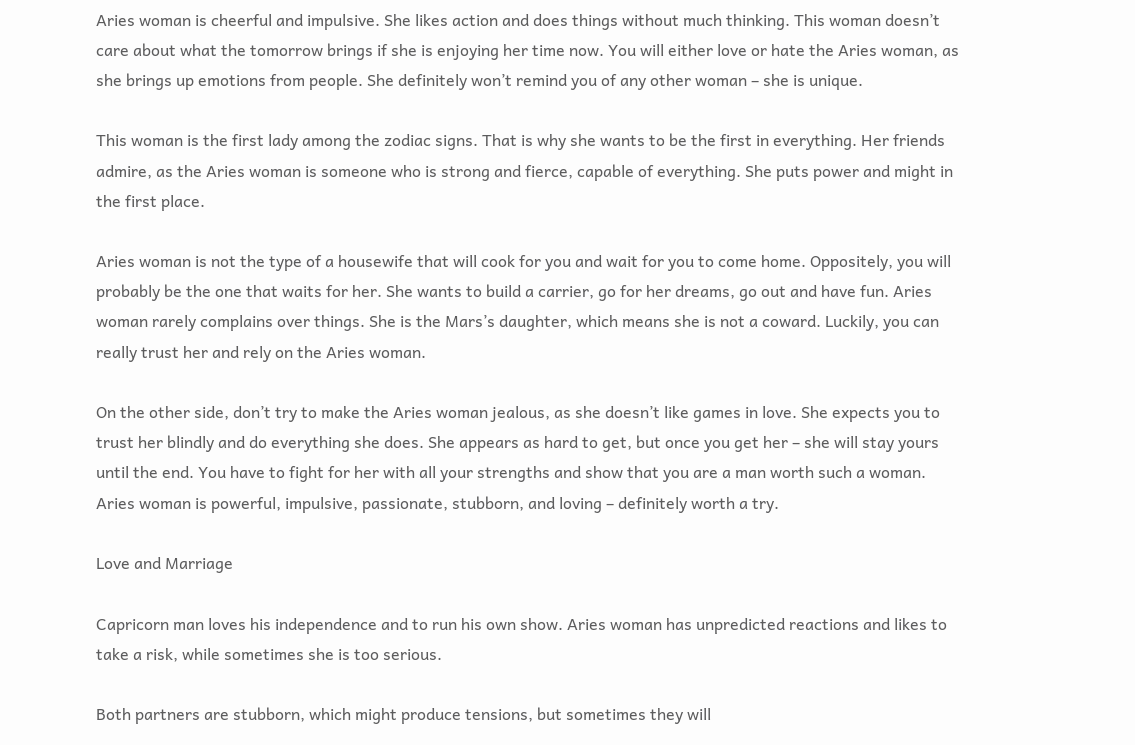Aries woman is cheerful and impulsive. She likes action and does things without much thinking. This woman doesn’t care about what the tomorrow brings if she is enjoying her time now. You will either love or hate the Aries woman, as she brings up emotions from people. She definitely won’t remind you of any other woman – she is unique.

This woman is the first lady among the zodiac signs. That is why she wants to be the first in everything. Her friends admire, as the Aries woman is someone who is strong and fierce, capable of everything. She puts power and might in the first place.

Aries woman is not the type of a housewife that will cook for you and wait for you to come home. Oppositely, you will probably be the one that waits for her. She wants to build a carrier, go for her dreams, go out and have fun. Aries woman rarely complains over things. She is the Mars’s daughter, which means she is not a coward. Luckily, you can really trust her and rely on the Aries woman.

On the other side, don’t try to make the Aries woman jealous, as she doesn’t like games in love. She expects you to trust her blindly and do everything she does. She appears as hard to get, but once you get her – she will stay yours until the end. You have to fight for her with all your strengths and show that you are a man worth such a woman. Aries woman is powerful, impulsive, passionate, stubborn, and loving – definitely worth a try.

Love and Marriage

Capricorn man loves his independence and to run his own show. Aries woman has unpredicted reactions and likes to take a risk, while sometimes she is too serious.

Both partners are stubborn, which might produce tensions, but sometimes they will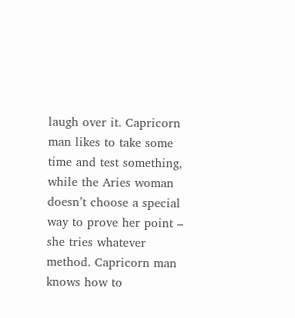laugh over it. Capricorn man likes to take some time and test something, while the Aries woman doesn’t choose a special way to prove her point – she tries whatever method. Capricorn man knows how to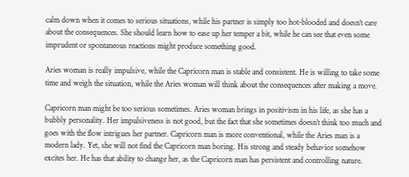calm down when it comes to serious situations, while his partner is simply too hot-blooded and doesn’t care about the consequences. She should learn how to ease up her temper a bit, while he can see that even some imprudent or spontaneous reactions might produce something good.

Aries woman is really impulsive, while the Capricorn man is stable and consistent. He is willing to take some time and weigh the situation, while the Aries woman will think about the consequences after making a move.

Capricorn man might be too serious sometimes. Aries woman brings in positivism in his life, as she has a bubbly personality. Her impulsiveness is not good, but the fact that she sometimes doesn’t think too much and goes with the flow intrigues her partner. Capricorn man is more conventional, while the Aries man is a modern lady. Yet, she will not find the Capricorn man boring. His strong and steady behavior somehow excites her. He has that ability to change her, as the Capricorn man has persistent and controlling nature.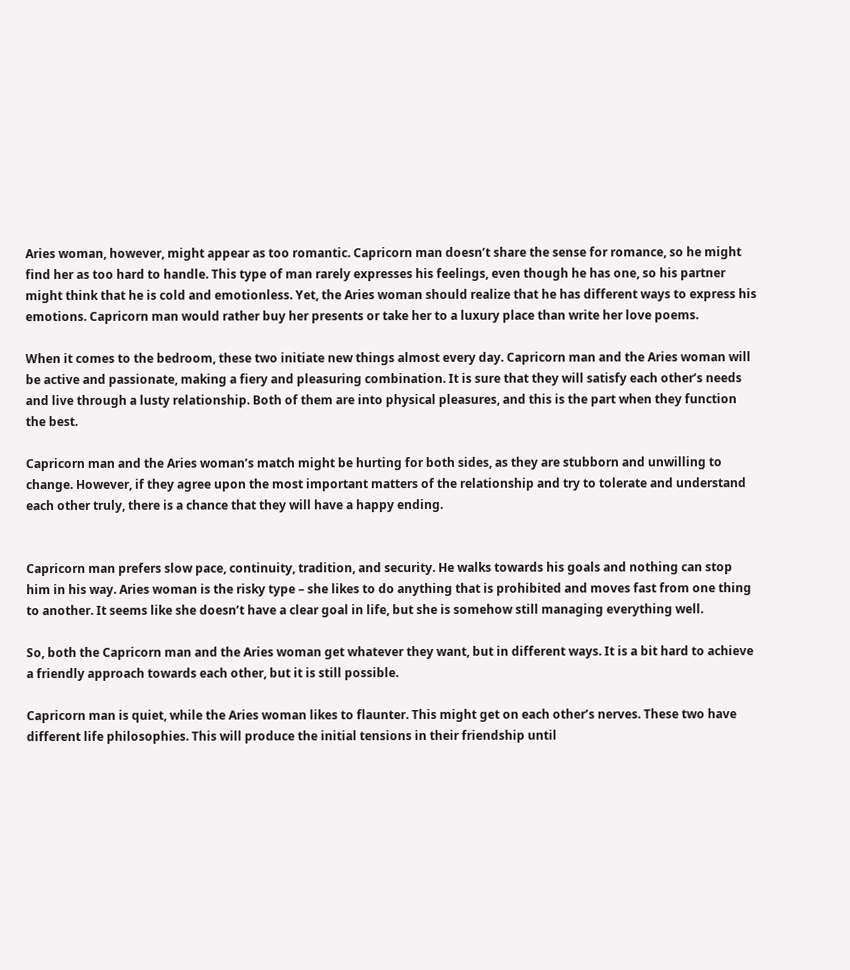Aries woman, however, might appear as too romantic. Capricorn man doesn’t share the sense for romance, so he might find her as too hard to handle. This type of man rarely expresses his feelings, even though he has one, so his partner might think that he is cold and emotionless. Yet, the Aries woman should realize that he has different ways to express his emotions. Capricorn man would rather buy her presents or take her to a luxury place than write her love poems.

When it comes to the bedroom, these two initiate new things almost every day. Capricorn man and the Aries woman will be active and passionate, making a fiery and pleasuring combination. It is sure that they will satisfy each other’s needs and live through a lusty relationship. Both of them are into physical pleasures, and this is the part when they function the best.

Capricorn man and the Aries woman’s match might be hurting for both sides, as they are stubborn and unwilling to change. However, if they agree upon the most important matters of the relationship and try to tolerate and understand each other truly, there is a chance that they will have a happy ending.


Capricorn man prefers slow pace, continuity, tradition, and security. He walks towards his goals and nothing can stop him in his way. Aries woman is the risky type – she likes to do anything that is prohibited and moves fast from one thing to another. It seems like she doesn’t have a clear goal in life, but she is somehow still managing everything well.

So, both the Capricorn man and the Aries woman get whatever they want, but in different ways. It is a bit hard to achieve a friendly approach towards each other, but it is still possible.

Capricorn man is quiet, while the Aries woman likes to flaunter. This might get on each other’s nerves. These two have different life philosophies. This will produce the initial tensions in their friendship until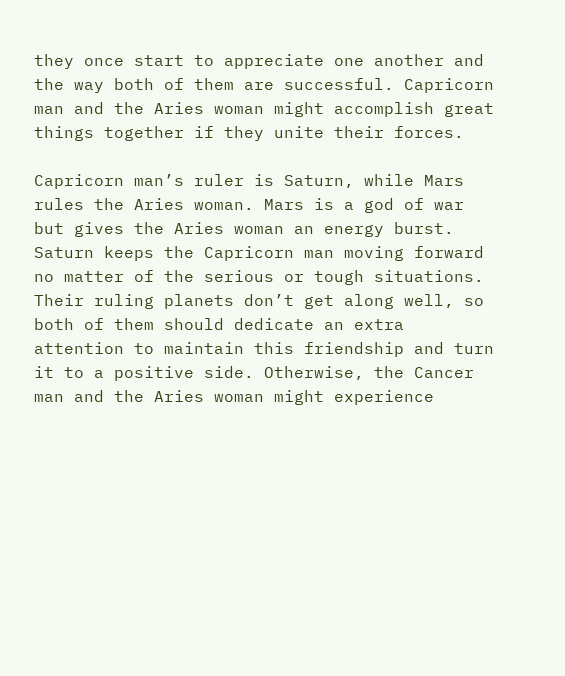they once start to appreciate one another and the way both of them are successful. Capricorn man and the Aries woman might accomplish great things together if they unite their forces.

Capricorn man’s ruler is Saturn, while Mars rules the Aries woman. Mars is a god of war but gives the Aries woman an energy burst. Saturn keeps the Capricorn man moving forward no matter of the serious or tough situations. Their ruling planets don’t get along well, so both of them should dedicate an extra attention to maintain this friendship and turn it to a positive side. Otherwise, the Cancer man and the Aries woman might experience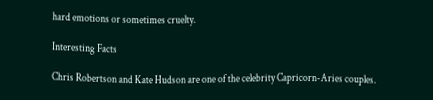hard emotions or sometimes cruelty.

Interesting Facts

Chris Robertson and Kate Hudson are one of the celebrity Capricorn-Aries couples.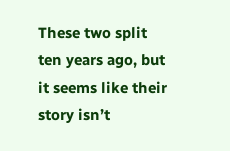These two split ten years ago, but it seems like their story isn’t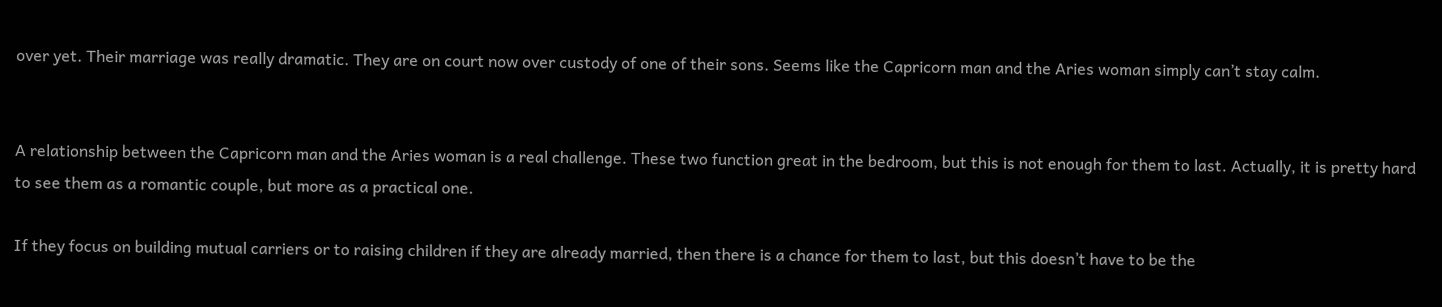over yet. Their marriage was really dramatic. They are on court now over custody of one of their sons. Seems like the Capricorn man and the Aries woman simply can’t stay calm.


A relationship between the Capricorn man and the Aries woman is a real challenge. These two function great in the bedroom, but this is not enough for them to last. Actually, it is pretty hard to see them as a romantic couple, but more as a practical one.

If they focus on building mutual carriers or to raising children if they are already married, then there is a chance for them to last, but this doesn’t have to be the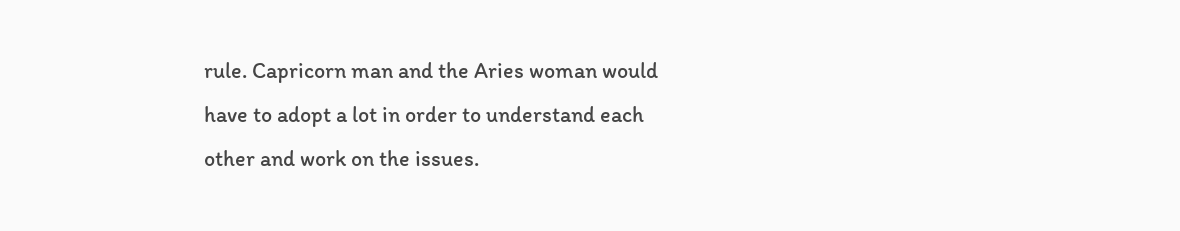rule. Capricorn man and the Aries woman would have to adopt a lot in order to understand each other and work on the issues.